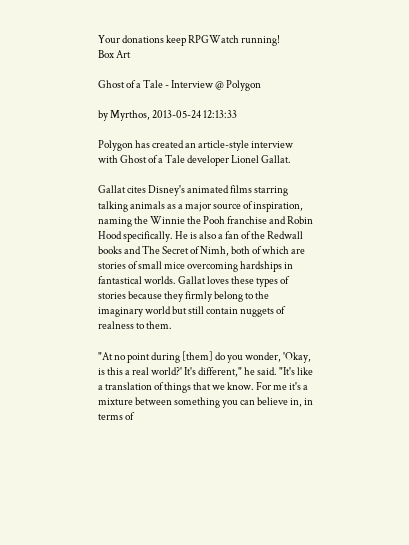Your donations keep RPGWatch running!
Box Art

Ghost of a Tale - Interview @ Polygon

by Myrthos, 2013-05-24 12:13:33

Polygon has created an article-style interview with Ghost of a Tale developer Lionel Gallat.

Gallat cites Disney's animated films starring talking animals as a major source of inspiration, naming the Winnie the Pooh franchise and Robin Hood specifically. He is also a fan of the Redwall books and The Secret of Nimh, both of which are stories of small mice overcoming hardships in fantastical worlds. Gallat loves these types of stories because they firmly belong to the imaginary world but still contain nuggets of realness to them.

"At no point during [them] do you wonder, 'Okay, is this a real world?' It's different," he said. "It's like a translation of things that we know. For me it's a mixture between something you can believe in, in terms of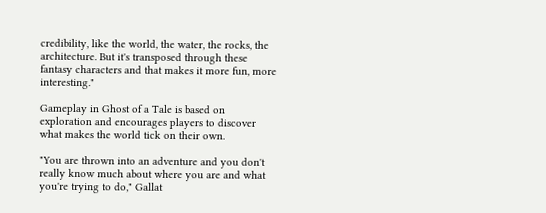credibility, like the world, the water, the rocks, the architecture. But it's transposed through these fantasy characters and that makes it more fun, more interesting."

Gameplay in Ghost of a Tale is based on exploration and encourages players to discover what makes the world tick on their own.

"You are thrown into an adventure and you don't really know much about where you are and what you're trying to do," Gallat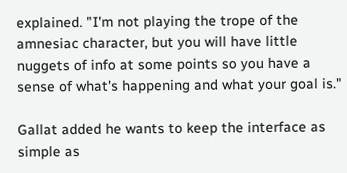explained. "I'm not playing the trope of the amnesiac character, but you will have little nuggets of info at some points so you have a sense of what's happening and what your goal is."

Gallat added he wants to keep the interface as simple as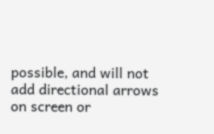possible, and will not add directional arrows on screen or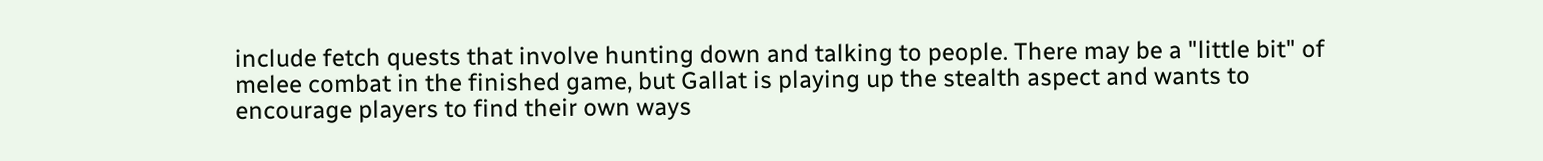include fetch quests that involve hunting down and talking to people. There may be a "little bit" of melee combat in the finished game, but Gallat is playing up the stealth aspect and wants to encourage players to find their own ways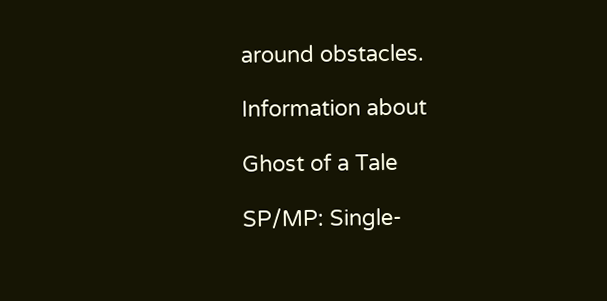around obstacles.

Information about

Ghost of a Tale

SP/MP: Single-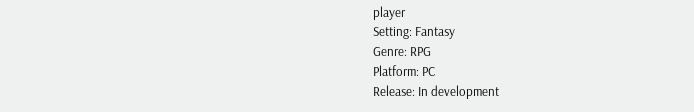player
Setting: Fantasy
Genre: RPG
Platform: PC
Release: In development